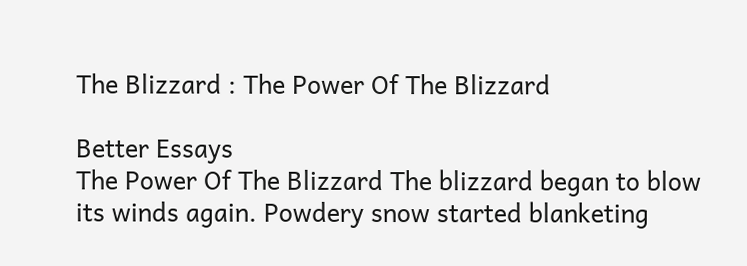The Blizzard : The Power Of The Blizzard

Better Essays
The Power Of The Blizzard The blizzard began to blow its winds again. Powdery snow started blanketing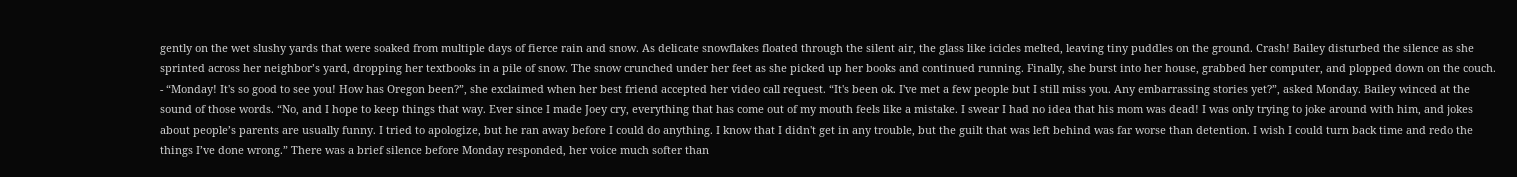gently on the wet slushy yards that were soaked from multiple days of fierce rain and snow. As delicate snowflakes floated through the silent air, the glass like icicles melted, leaving tiny puddles on the ground. Crash! Bailey disturbed the silence as she sprinted across her neighbor’s yard, dropping her textbooks in a pile of snow. The snow crunched under her feet as she picked up her books and continued running. Finally, she burst into her house, grabbed her computer, and plopped down on the couch. - “Monday! It's so good to see you! How has Oregon been?”, she exclaimed when her best friend accepted her video call request. “It's been ok. I've met a few people but I still miss you. Any embarrassing stories yet?”, asked Monday. Bailey winced at the sound of those words. “No, and I hope to keep things that way. Ever since I made Joey cry, everything that has come out of my mouth feels like a mistake. I swear I had no idea that his mom was dead! I was only trying to joke around with him, and jokes about people’s parents are usually funny. I tried to apologize, but he ran away before I could do anything. I know that I didn't get in any trouble, but the guilt that was left behind was far worse than detention. I wish I could turn back time and redo the things I’ve done wrong.” There was a brief silence before Monday responded, her voice much softer than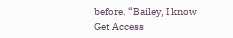before. “Bailey, I know
Get Access